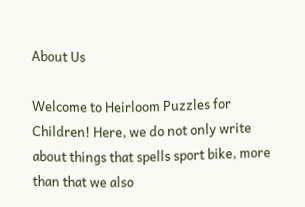About Us

Welcome to Heirloom Puzzles for Children! Here, we do not only write about things that spells sport bike, more than that we also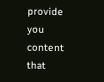provide you content that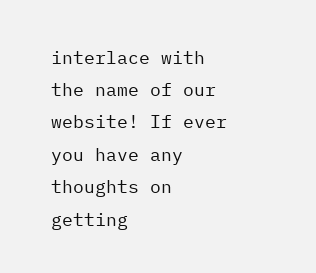interlace with the name of our website! If ever you have any thoughts on getting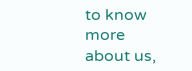to know more about us,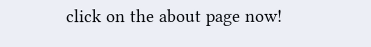click on the about page now!